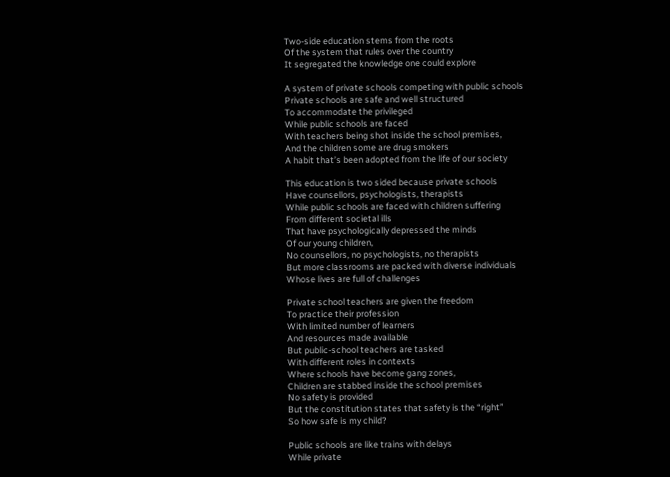Two-side education stems from the roots
Of the system that rules over the country
It segregated the knowledge one could explore

A system of private schools competing with public schools
Private schools are safe and well structured
To accommodate the privileged
While public schools are faced
With teachers being shot inside the school premises,
And the children some are drug smokers
A habit that’s been adopted from the life of our society

This education is two sided because private schools
Have counsellors, psychologists, therapists
While public schools are faced with children suffering
From different societal ills
That have psychologically depressed the minds
Of our young children,
No counsellors, no psychologists, no therapists
But more classrooms are packed with diverse individuals
Whose lives are full of challenges

Private school teachers are given the freedom
To practice their profession
With limited number of learners
And resources made available
But public-school teachers are tasked
With different roles in contexts
Where schools have become gang zones,
Children are stabbed inside the school premises
No safety is provided
But the constitution states that safety is the “right”
So how safe is my child?

Public schools are like trains with delays
While private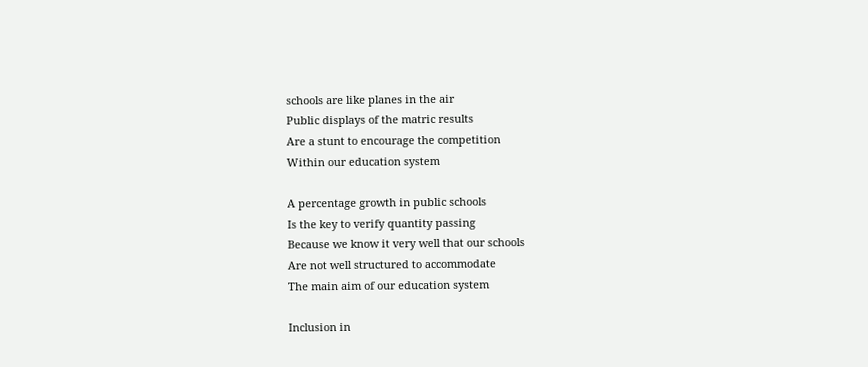schools are like planes in the air
Public displays of the matric results
Are a stunt to encourage the competition
Within our education system

A percentage growth in public schools
Is the key to verify quantity passing
Because we know it very well that our schools
Are not well structured to accommodate
The main aim of our education system

Inclusion in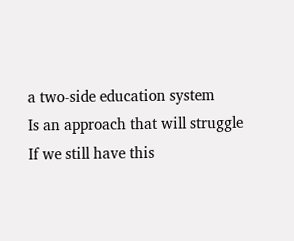a two-side education system
Is an approach that will struggle
If we still have this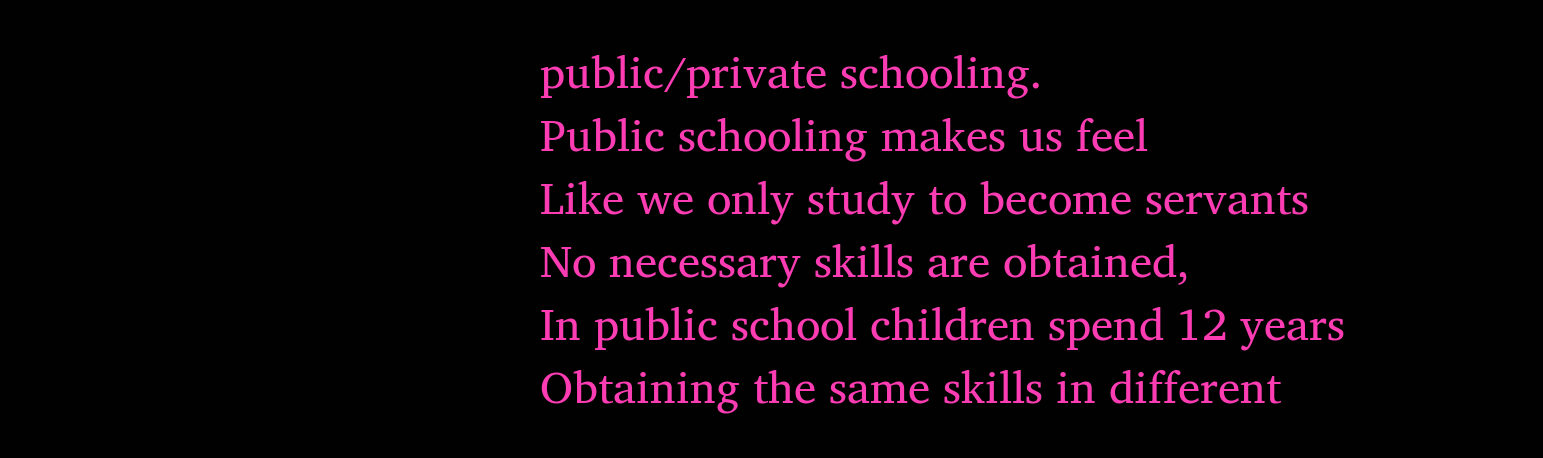public/private schooling.
Public schooling makes us feel
Like we only study to become servants
No necessary skills are obtained,
In public school children spend 12 years
Obtaining the same skills in different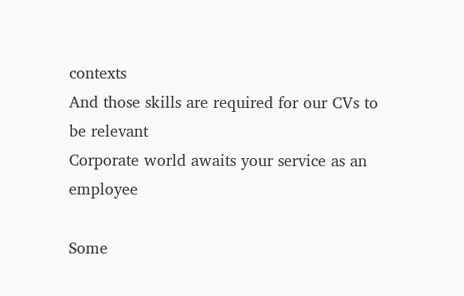contexts
And those skills are required for our CVs to be relevant
Corporate world awaits your service as an employee

Some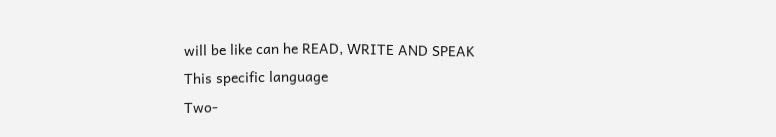will be like can he READ, WRITE AND SPEAK
This specific language
Two-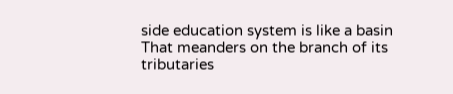side education system is like a basin
That meanders on the branch of its tributaries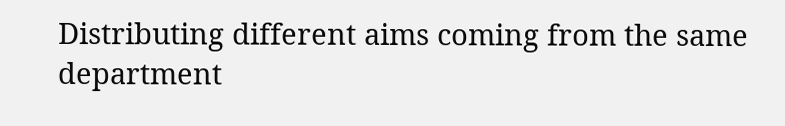Distributing different aims coming from the same department